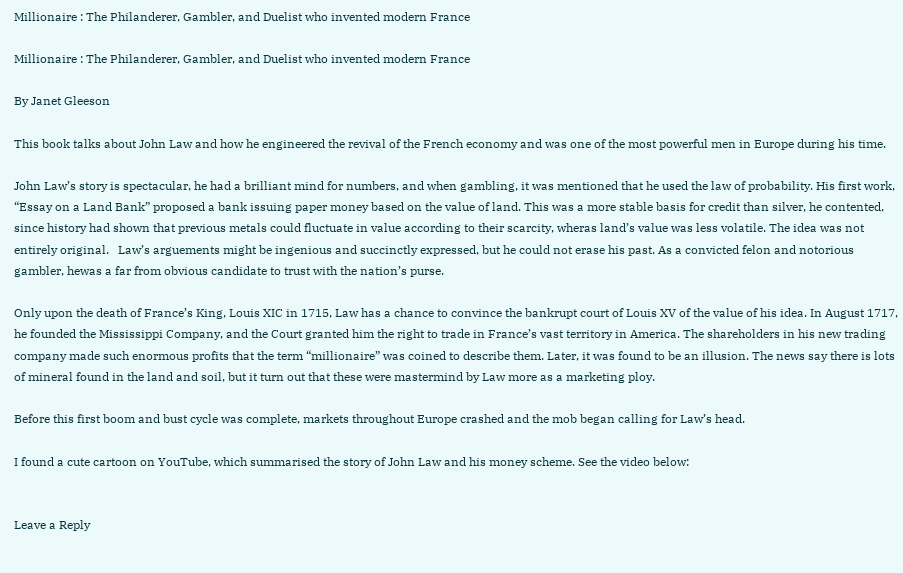Millionaire : The Philanderer, Gambler, and Duelist who invented modern France

Millionaire : The Philanderer, Gambler, and Duelist who invented modern France

By Janet Gleeson

This book talks about John Law and how he engineered the revival of the French economy and was one of the most powerful men in Europe during his time.

John Law’s story is spectacular, he had a brilliant mind for numbers, and when gambling, it was mentioned that he used the law of probability. His first work, “Essay on a Land Bank” proposed a bank issuing paper money based on the value of land. This was a more stable basis for credit than silver, he contented, since history had shown that previous metals could fluctuate in value according to their scarcity, wheras land’s value was less volatile. The idea was not entirely original.   Law’s arguements might be ingenious and succinctly expressed, but he could not erase his past. As a convicted felon and notorious gambler, hewas a far from obvious candidate to trust with the nation’s purse.

Only upon the death of France’s King, Louis XIC in 1715, Law has a chance to convince the bankrupt court of Louis XV of the value of his idea. In August 1717, he founded the Mississippi Company, and the Court granted him the right to trade in France’s vast territory in America. The shareholders in his new trading company made such enormous profits that the term “millionaire” was coined to describe them. Later, it was found to be an illusion. The news say there is lots of mineral found in the land and soil, but it turn out that these were mastermind by Law more as a marketing ploy.

Before this first boom and bust cycle was complete, markets throughout Europe crashed and the mob began calling for Law’s head.

I found a cute cartoon on YouTube, which summarised the story of John Law and his money scheme. See the video below:


Leave a Reply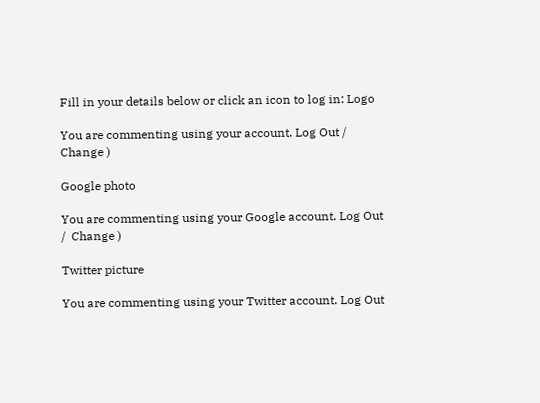Fill in your details below or click an icon to log in: Logo

You are commenting using your account. Log Out /  Change )

Google photo

You are commenting using your Google account. Log Out /  Change )

Twitter picture

You are commenting using your Twitter account. Log Out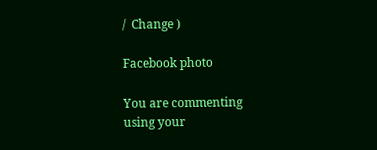/  Change )

Facebook photo

You are commenting using your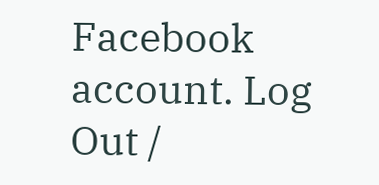Facebook account. Log Out /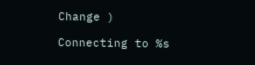Change )

Connecting to %s